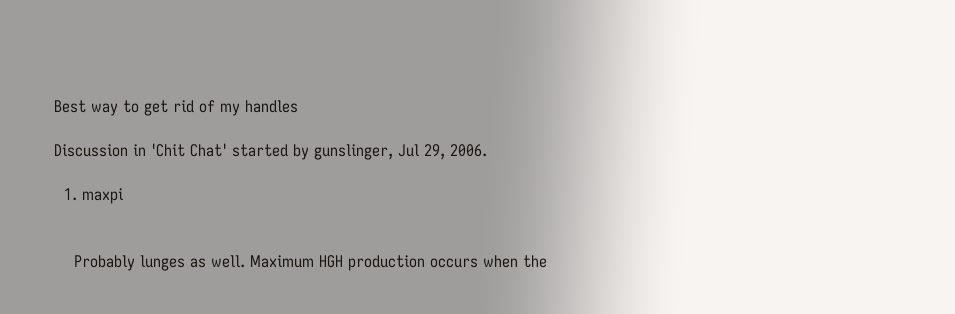Best way to get rid of my handles

Discussion in 'Chit Chat' started by gunslinger, Jul 29, 2006.

  1. maxpi


    Probably lunges as well. Maximum HGH production occurs when the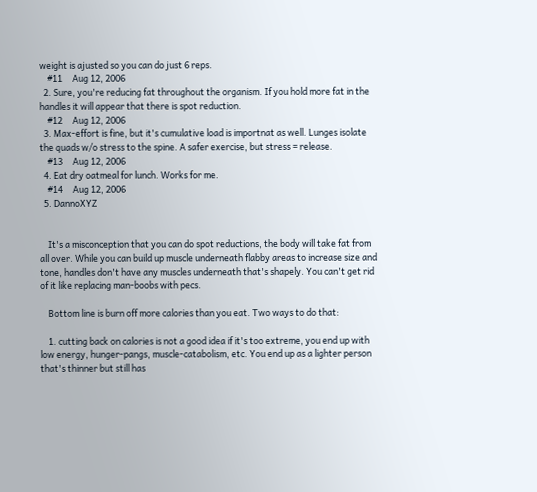weight is ajusted so you can do just 6 reps.
    #11     Aug 12, 2006
  2. Sure, you're reducing fat throughout the organism. If you hold more fat in the handles it will appear that there is spot reduction.
    #12     Aug 12, 2006
  3. Max-effort is fine, but it's cumulative load is importnat as well. Lunges isolate the quads w/o stress to the spine. A safer exercise, but stress = release.
    #13     Aug 12, 2006
  4. Eat dry oatmeal for lunch. Works for me.
    #14     Aug 12, 2006
  5. DannoXYZ


    It's a misconception that you can do spot reductions, the body will take fat from all over. While you can build up muscle underneath flabby areas to increase size and tone, handles don't have any muscles underneath that's shapely. You can't get rid of it like replacing man-boobs with pecs.

    Bottom line is burn off more calories than you eat. Two ways to do that:

    1. cutting back on calories is not a good idea if it's too extreme, you end up with low energy, hunger-pangs, muscle-catabolism, etc. You end up as a lighter person that's thinner but still has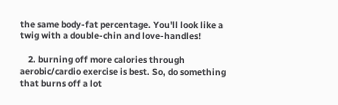the same body-fat percentage. You'll look like a twig with a double-chin and love-handles!

    2. burning off more calories through aerobic/cardio exercise is best. So, do something that burns off a lot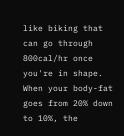like biking that can go through 800cal/hr once you're in shape. When your body-fat goes from 20% down to 10%, the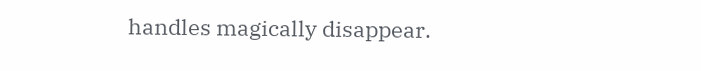handles magically disappear.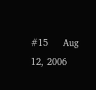#15     Aug 12, 2006